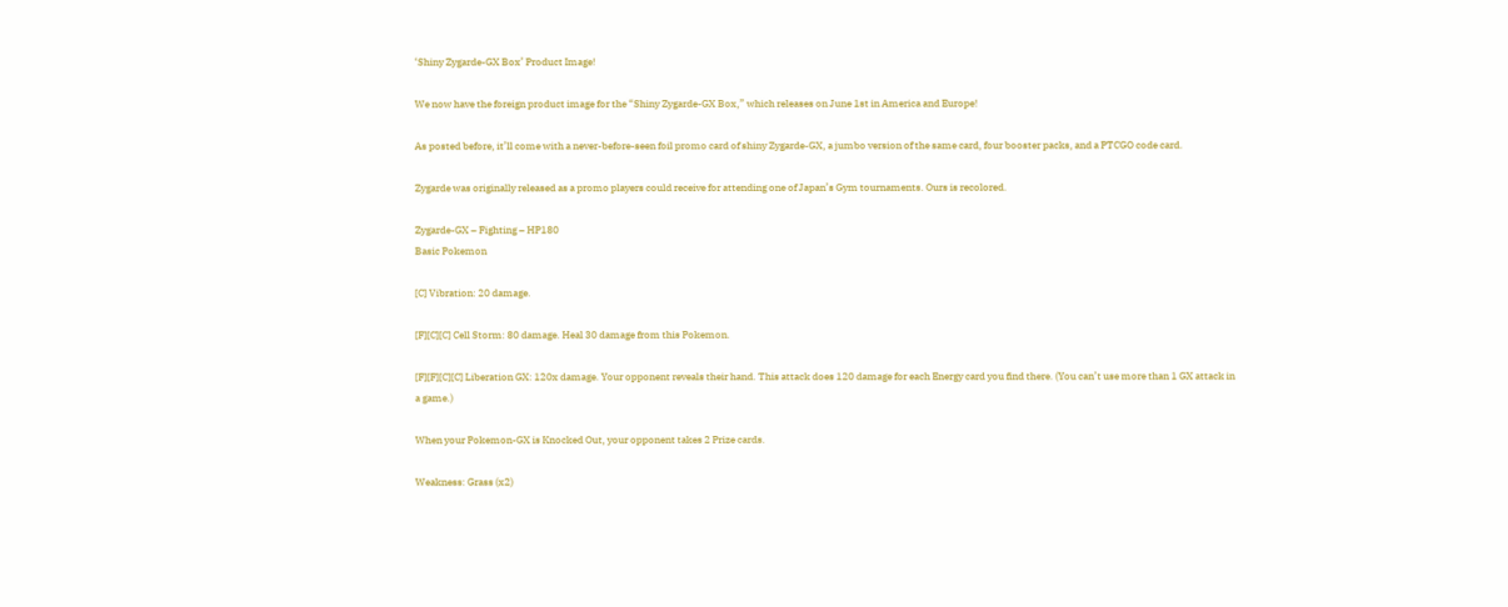‘Shiny Zygarde-GX Box’ Product Image!

We now have the foreign product image for the “Shiny Zygarde-GX Box,” which releases on June 1st in America and Europe!

As posted before, it’ll come with a never-before-seen foil promo card of shiny Zygarde-GX, a jumbo version of the same card, four booster packs, and a PTCGO code card.

Zygarde was originally released as a promo players could receive for attending one of Japan’s Gym tournaments. Ours is recolored.

Zygarde-GX – Fighting – HP180
Basic Pokemon

[C] Vibration: 20 damage.

[F][C][C] Cell Storm: 80 damage. Heal 30 damage from this Pokemon.

[F][F][C][C] Liberation GX: 120x damage. Your opponent reveals their hand. This attack does 120 damage for each Energy card you find there. (You can’t use more than 1 GX attack in a game.)

When your Pokemon-GX is Knocked Out, your opponent takes 2 Prize cards.

Weakness: Grass (x2)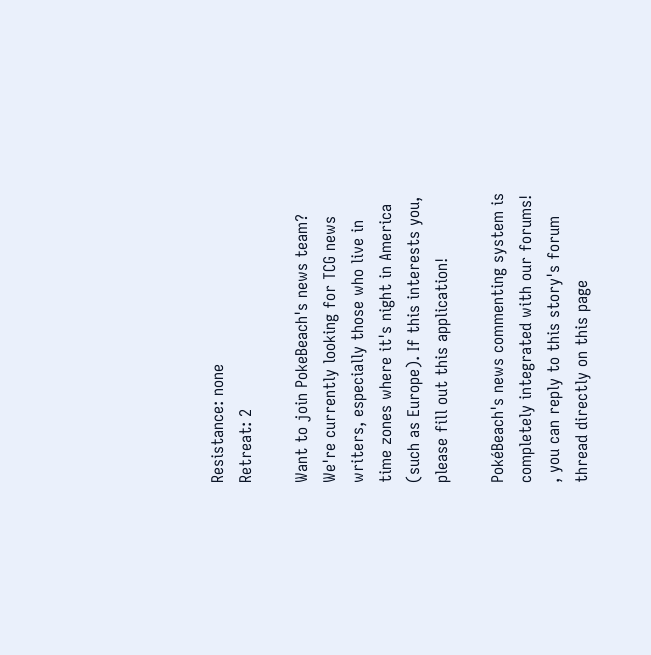Resistance: none
Retreat: 2

Want to join PokeBeach's news team? We're currently looking for TCG news writers, especially those who live in time zones where it's night in America (such as Europe). If this interests you, please fill out this application!

PokéBeach's news commenting system is completely integrated with our forums! , you can reply to this story's forum thread directly on this page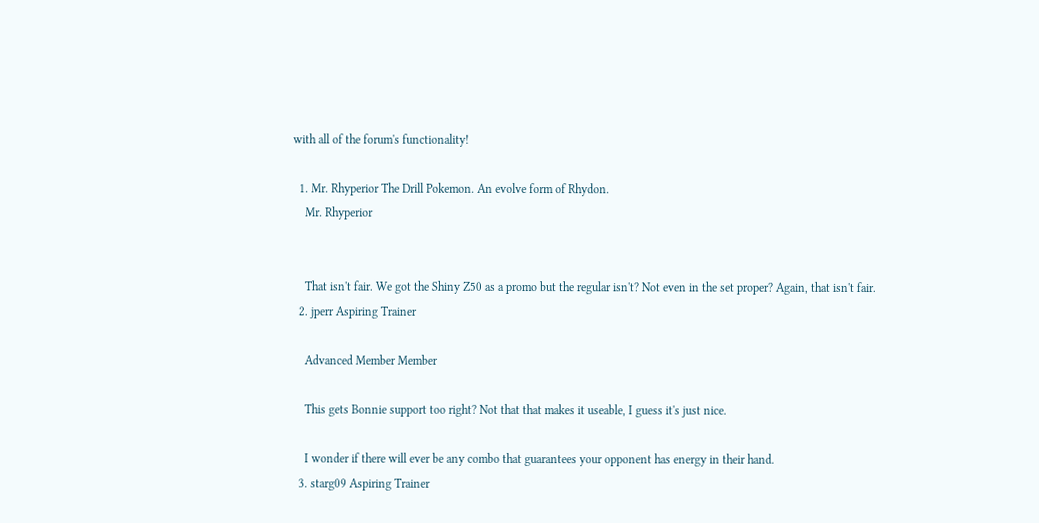with all of the forum's functionality!

  1. Mr. Rhyperior The Drill Pokemon. An evolve form of Rhydon.
    Mr. Rhyperior


    That isn't fair. We got the Shiny Z50 as a promo but the regular isn't? Not even in the set proper? Again, that isn't fair.
  2. jperr Aspiring Trainer

    Advanced Member Member

    This gets Bonnie support too right? Not that that makes it useable, I guess it's just nice.

    I wonder if there will ever be any combo that guarantees your opponent has energy in their hand.
  3. starg09 Aspiring Trainer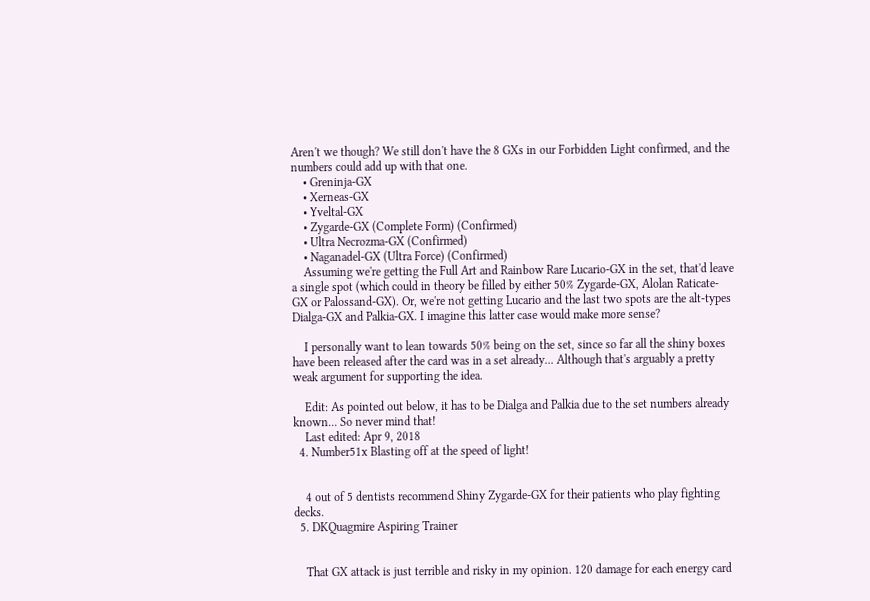Aren't we though? We still don't have the 8 GXs in our Forbidden Light confirmed, and the numbers could add up with that one.
    • Greninja-GX
    • Xerneas-GX
    • Yveltal-GX
    • Zygarde-GX (Complete Form) (Confirmed)
    • Ultra Necrozma-GX (Confirmed)
    • Naganadel-GX (Ultra Force) (Confirmed)
    Assuming we're getting the Full Art and Rainbow Rare Lucario-GX in the set, that'd leave a single spot (which could in theory be filled by either 50% Zygarde-GX, Alolan Raticate-GX or Palossand-GX). Or, we're not getting Lucario and the last two spots are the alt-types Dialga-GX and Palkia-GX. I imagine this latter case would make more sense?

    I personally want to lean towards 50% being on the set, since so far all the shiny boxes have been released after the card was in a set already... Although that's arguably a pretty weak argument for supporting the idea.

    Edit: As pointed out below, it has to be Dialga and Palkia due to the set numbers already known... So never mind that!
    Last edited: Apr 9, 2018
  4. Number51x Blasting off at the speed of light!


    4 out of 5 dentists recommend Shiny Zygarde-GX for their patients who play fighting decks.
  5. DKQuagmire Aspiring Trainer


    That GX attack is just terrible and risky in my opinion. 120 damage for each energy card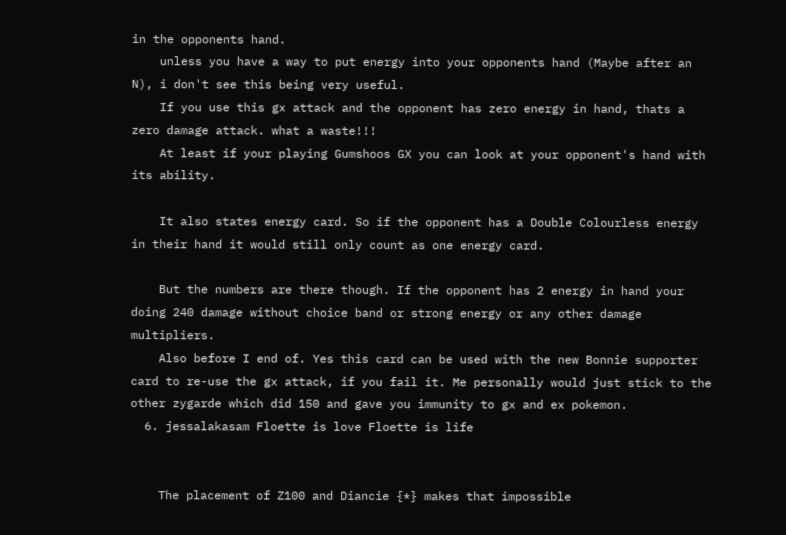in the opponents hand.
    unless you have a way to put energy into your opponents hand (Maybe after an N), i don't see this being very useful.
    If you use this gx attack and the opponent has zero energy in hand, thats a zero damage attack. what a waste!!!
    At least if your playing Gumshoos GX you can look at your opponent's hand with its ability.

    It also states energy card. So if the opponent has a Double Colourless energy in their hand it would still only count as one energy card.

    But the numbers are there though. If the opponent has 2 energy in hand your doing 240 damage without choice band or strong energy or any other damage multipliers.
    Also before I end of. Yes this card can be used with the new Bonnie supporter card to re-use the gx attack, if you fail it. Me personally would just stick to the other zygarde which did 150 and gave you immunity to gx and ex pokemon.
  6. jessalakasam Floette is love Floette is life


    The placement of Z100 and Diancie {*} makes that impossible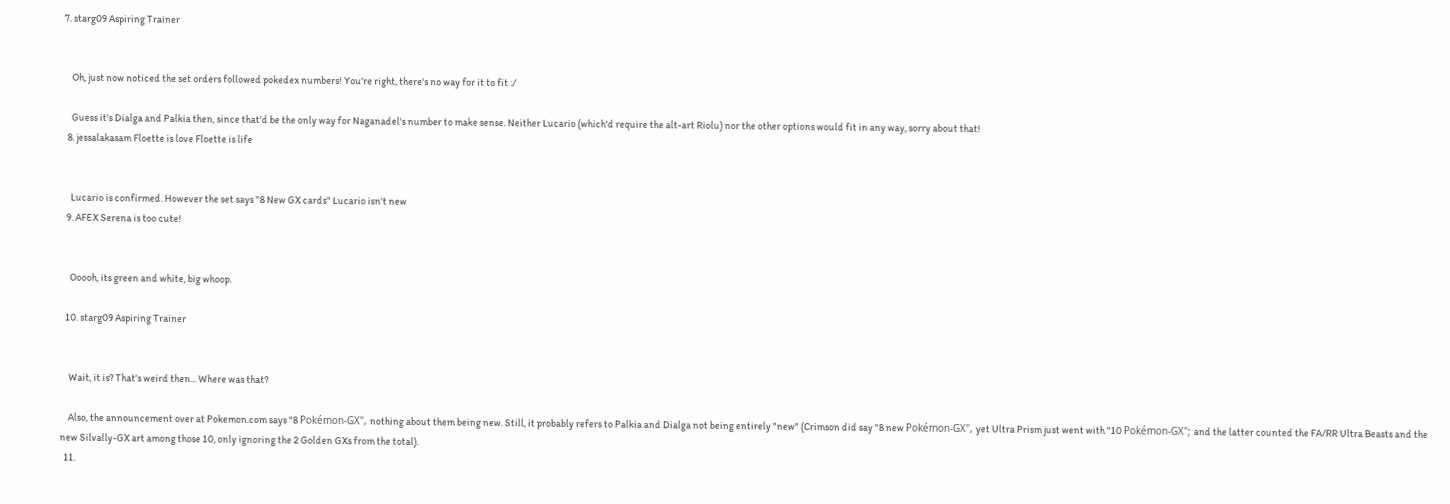7. starg09 Aspiring Trainer


    Oh, just now noticed the set orders followed pokedex numbers! You're right, there's no way for it to fit :/

    Guess it's Dialga and Palkia then, since that'd be the only way for Naganadel's number to make sense. Neither Lucario (which'd require the alt-art Riolu) nor the other options would fit in any way, sorry about that!
  8. jessalakasam Floette is love Floette is life


    Lucario is confirmed. However the set says "8 New GX cards" Lucario isn't new
  9. AFEX Serena is too cute!


    Ooooh, its green and white, big whoop.

  10. starg09 Aspiring Trainer


    Wait, it is? That's weird then... Where was that?

    Also, the announcement over at Pokemon.com says "8 Pokémon-GX", nothing about them being new. Still, it probably refers to Palkia and Dialga not being entirely "new" (Crimson did say "8 new Pokémon-GX", yet Ultra Prism just went with "10 Pokémon-GX"; and the latter counted the FA/RR Ultra Beasts and the new Silvally-GX art among those 10, only ignoring the 2 Golden GXs from the total).
  11.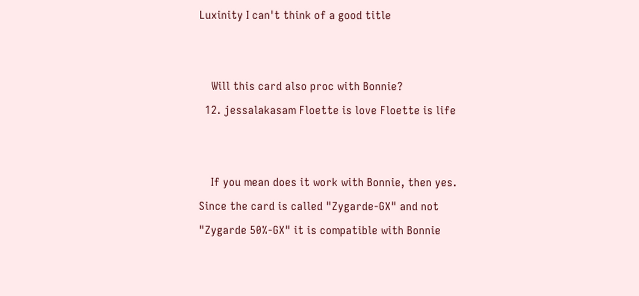Luxinity I can't think of a good title


    Will this card also proc with Bonnie?
  12. jessalakasam Floette is love Floette is life


    If you mean does it work with Bonnie, then yes. Since the card is called "Zygarde-GX" and not "Zygarde 50%-GX" it is compatible with Bonnie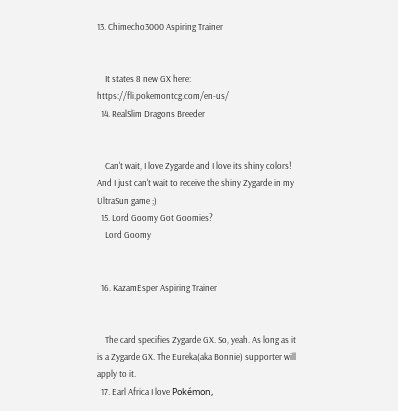13. Chimecho3000 Aspiring Trainer


    It states 8 new GX here: https://fli.pokemontcg.com/en-us/
  14. RealSlim Dragons Breeder


    Can't wait, I love Zygarde and I love its shiny colors! And I just can't wait to receive the shiny Zygarde in my UltraSun game ;)
  15. Lord Goomy Got Goomies?
    Lord Goomy


  16. KazamEsper Aspiring Trainer


    The card specifies Zygarde GX. So, yeah. As long as it is a Zygarde GX. The Eureka(aka Bonnie) supporter will apply to it.
  17. Earl Africa I love Pokémon,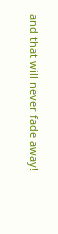and that will never fade away!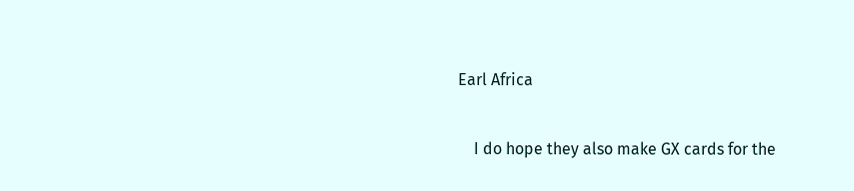Earl Africa


    I do hope they also make GX cards for the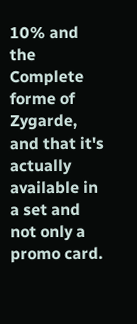10% and the Complete forme of Zygarde, and that it's actually available in a set and not only a promo card.